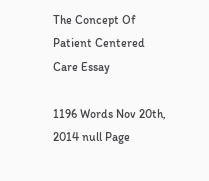The Concept Of Patient Centered Care Essay

1196 Words Nov 20th, 2014 null Page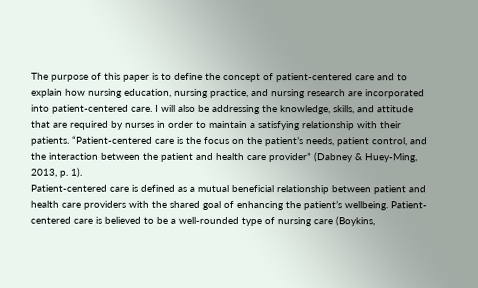The purpose of this paper is to define the concept of patient-centered care and to explain how nursing education, nursing practice, and nursing research are incorporated into patient-centered care. I will also be addressing the knowledge, skills, and attitude that are required by nurses in order to maintain a satisfying relationship with their patients. “Patient-centered care is the focus on the patient’s needs, patient control, and the interaction between the patient and health care provider” (Dabney & Huey-Ming, 2013, p. 1).
Patient-centered care is defined as a mutual beneficial relationship between patient and health care providers with the shared goal of enhancing the patient’s wellbeing. Patient-centered care is believed to be a well-rounded type of nursing care (Boykins,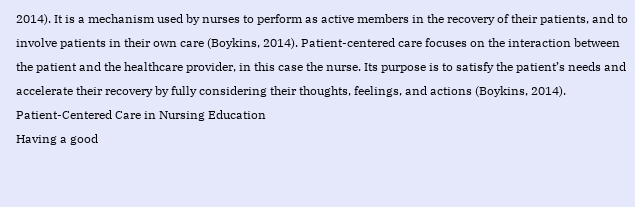2014). It is a mechanism used by nurses to perform as active members in the recovery of their patients, and to involve patients in their own care (Boykins, 2014). Patient-centered care focuses on the interaction between the patient and the healthcare provider, in this case the nurse. Its purpose is to satisfy the patient’s needs and accelerate their recovery by fully considering their thoughts, feelings, and actions (Boykins, 2014).
Patient-Centered Care in Nursing Education
Having a good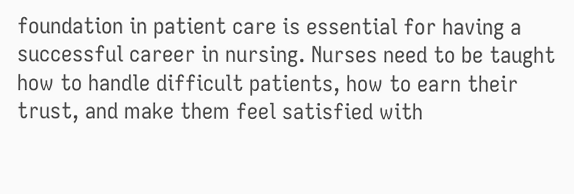foundation in patient care is essential for having a successful career in nursing. Nurses need to be taught how to handle difficult patients, how to earn their trust, and make them feel satisfied with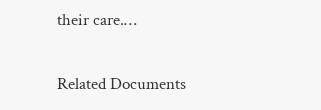their care.…

Related Documents